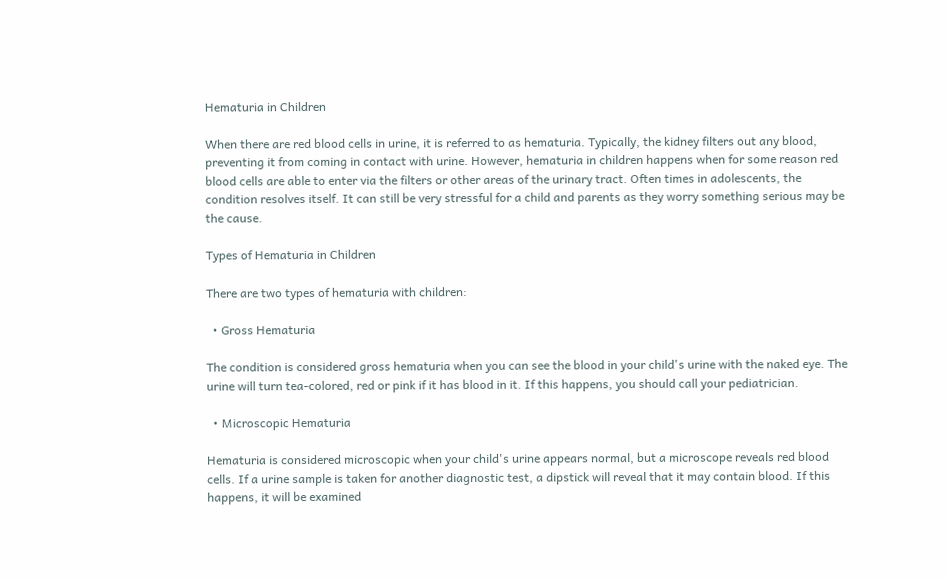Hematuria in Children

When there are red blood cells in urine, it is referred to as hematuria. Typically, the kidney filters out any blood, preventing it from coming in contact with urine. However, hematuria in children happens when for some reason red blood cells are able to enter via the filters or other areas of the urinary tract. Often times in adolescents, the condition resolves itself. It can still be very stressful for a child and parents as they worry something serious may be the cause.

Types of Hematuria in Children

There are two types of hematuria with children:

  • Gross Hematuria

The condition is considered gross hematuria when you can see the blood in your child's urine with the naked eye. The urine will turn tea-colored, red or pink if it has blood in it. If this happens, you should call your pediatrician.

  • Microscopic Hematuria

Hematuria is considered microscopic when your child's urine appears normal, but a microscope reveals red blood cells. If a urine sample is taken for another diagnostic test, a dipstick will reveal that it may contain blood. If this happens, it will be examined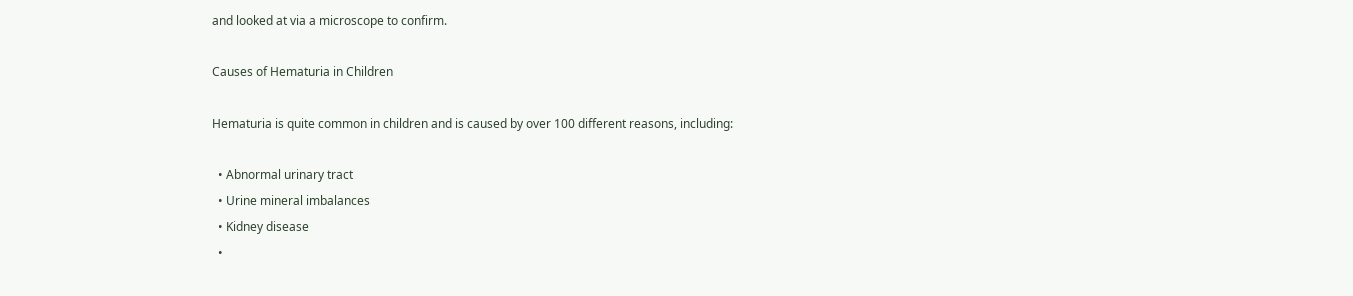and looked at via a microscope to confirm.

Causes of Hematuria in Children

Hematuria is quite common in children and is caused by over 100 different reasons, including:

  • Abnormal urinary tract
  • Urine mineral imbalances
  • Kidney disease
  •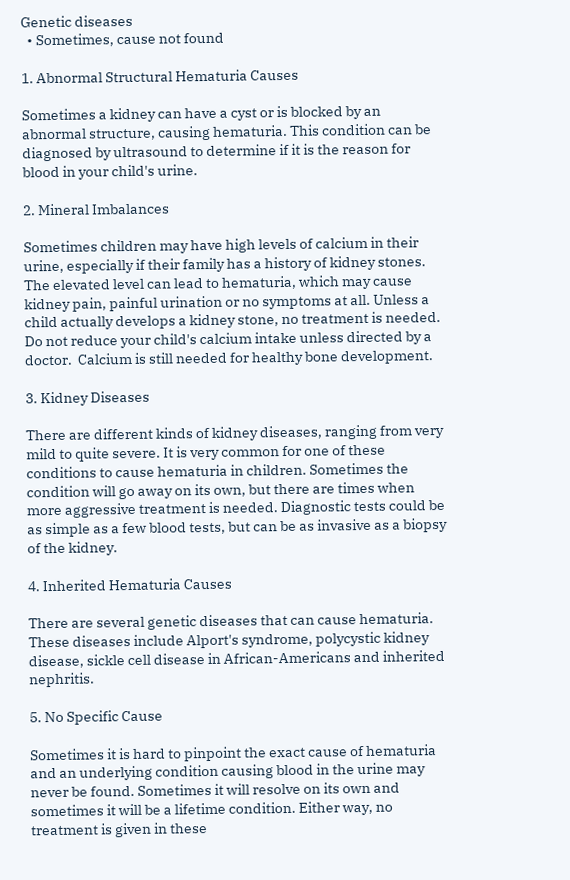Genetic diseases
  • Sometimes, cause not found

1. Abnormal Structural Hematuria Causes

Sometimes a kidney can have a cyst or is blocked by an abnormal structure, causing hematuria. This condition can be diagnosed by ultrasound to determine if it is the reason for blood in your child's urine.

2. Mineral Imbalances

Sometimes children may have high levels of calcium in their urine, especially if their family has a history of kidney stones. The elevated level can lead to hematuria, which may cause kidney pain, painful urination or no symptoms at all. Unless a child actually develops a kidney stone, no treatment is needed. Do not reduce your child's calcium intake unless directed by a doctor.  Calcium is still needed for healthy bone development.

3. Kidney Diseases

There are different kinds of kidney diseases, ranging from very mild to quite severe. It is very common for one of these conditions to cause hematuria in children. Sometimes the condition will go away on its own, but there are times when more aggressive treatment is needed. Diagnostic tests could be as simple as a few blood tests, but can be as invasive as a biopsy of the kidney.

4. Inherited Hematuria Causes

There are several genetic diseases that can cause hematuria. These diseases include Alport's syndrome, polycystic kidney disease, sickle cell disease in African-Americans and inherited nephritis.

5. No Specific Cause

Sometimes it is hard to pinpoint the exact cause of hematuria and an underlying condition causing blood in the urine may never be found. Sometimes it will resolve on its own and sometimes it will be a lifetime condition. Either way, no treatment is given in these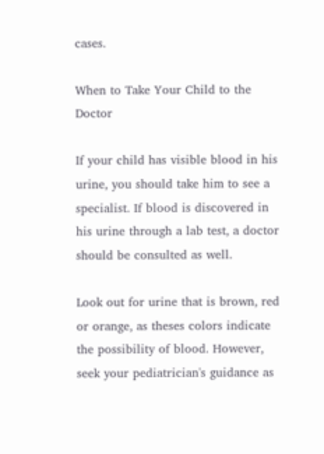cases.

When to Take Your Child to the Doctor

If your child has visible blood in his urine, you should take him to see a specialist. If blood is discovered in his urine through a lab test, a doctor should be consulted as well.

Look out for urine that is brown, red or orange, as theses colors indicate the possibility of blood. However, seek your pediatrician's guidance as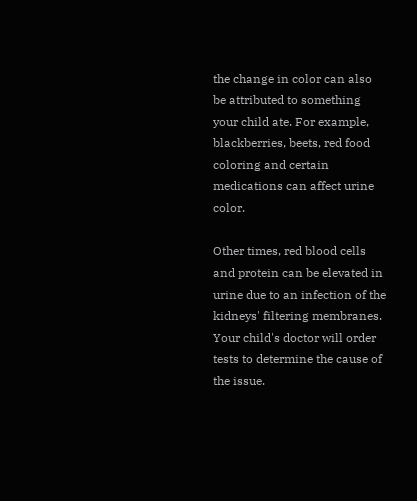the change in color can also be attributed to something your child ate. For example, blackberries, beets, red food coloring and certain medications can affect urine color.

Other times, red blood cells and protein can be elevated in urine due to an infection of the kidneys' filtering membranes. Your child's doctor will order tests to determine the cause of the issue.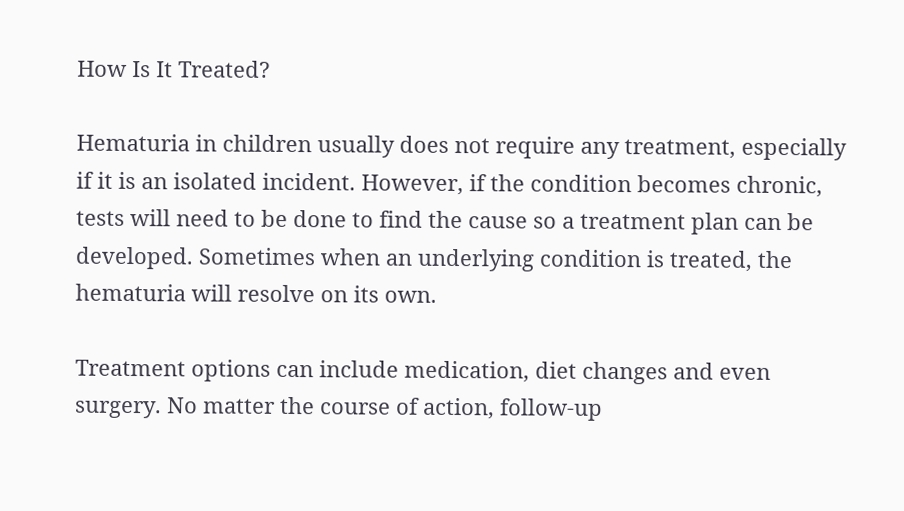How Is It Treated?

Hematuria in children usually does not require any treatment, especially if it is an isolated incident. However, if the condition becomes chronic, tests will need to be done to find the cause so a treatment plan can be developed. Sometimes when an underlying condition is treated, the hematuria will resolve on its own.

Treatment options can include medication, diet changes and even surgery. No matter the course of action, follow-up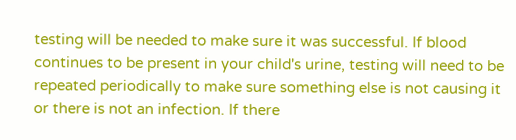testing will be needed to make sure it was successful. If blood continues to be present in your child's urine, testing will need to be repeated periodically to make sure something else is not causing it or there is not an infection. If there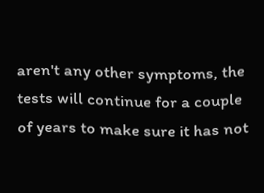aren't any other symptoms, the tests will continue for a couple of years to make sure it has not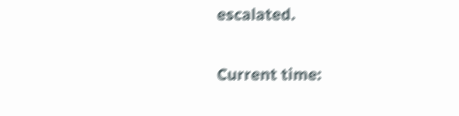escalated.

Current time: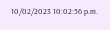10/02/2023 10:02:56 p.m.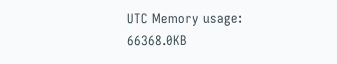UTC Memory usage: 66368.0KB